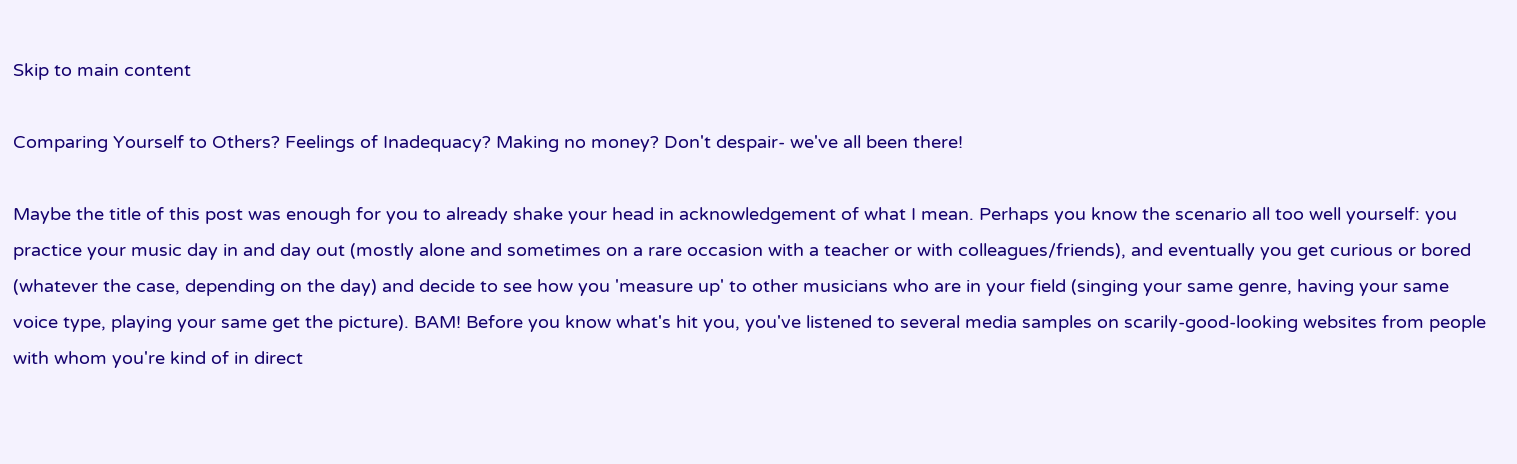Skip to main content

Comparing Yourself to Others? Feelings of Inadequacy? Making no money? Don't despair- we've all been there!

Maybe the title of this post was enough for you to already shake your head in acknowledgement of what I mean. Perhaps you know the scenario all too well yourself: you practice your music day in and day out (mostly alone and sometimes on a rare occasion with a teacher or with colleagues/friends), and eventually you get curious or bored (whatever the case, depending on the day) and decide to see how you 'measure up' to other musicians who are in your field (singing your same genre, having your same voice type, playing your same get the picture). BAM! Before you know what's hit you, you've listened to several media samples on scarily-good-looking websites from people with whom you're kind of in direct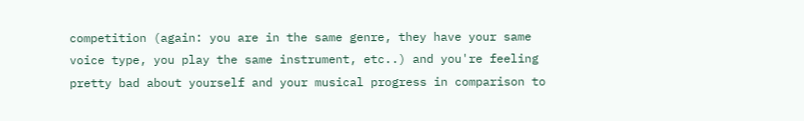competition (again: you are in the same genre, they have your same voice type, you play the same instrument, etc..) and you're feeling pretty bad about yourself and your musical progress in comparison to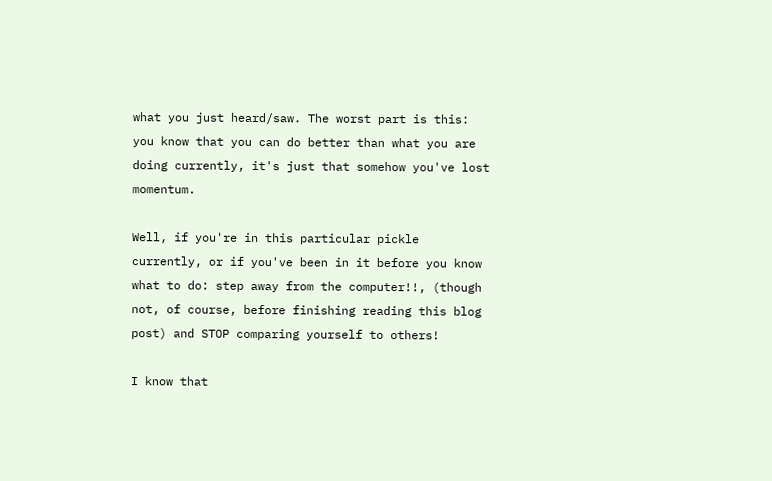what you just heard/saw. The worst part is this: you know that you can do better than what you are doing currently, it's just that somehow you've lost momentum.

Well, if you're in this particular pickle currently, or if you've been in it before you know what to do: step away from the computer!!, (though not, of course, before finishing reading this blog post) and STOP comparing yourself to others!

I know that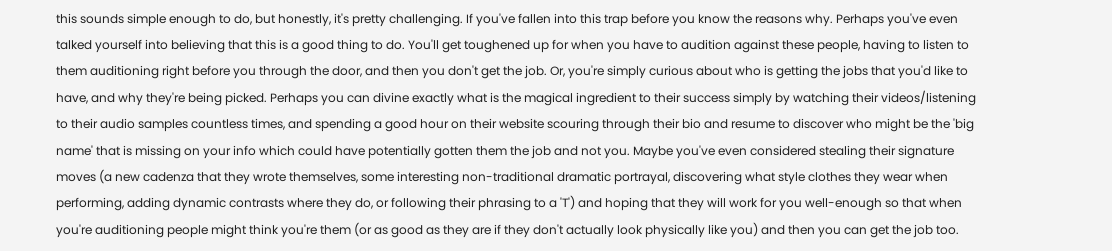this sounds simple enough to do, but honestly, it's pretty challenging. If you've fallen into this trap before you know the reasons why. Perhaps you've even talked yourself into believing that this is a good thing to do. You'll get toughened up for when you have to audition against these people, having to listen to them auditioning right before you through the door, and then you don't get the job. Or, you're simply curious about who is getting the jobs that you'd like to have, and why they're being picked. Perhaps you can divine exactly what is the magical ingredient to their success simply by watching their videos/listening to their audio samples countless times, and spending a good hour on their website scouring through their bio and resume to discover who might be the 'big name' that is missing on your info which could have potentially gotten them the job and not you. Maybe you've even considered stealing their signature moves (a new cadenza that they wrote themselves, some interesting non-traditional dramatic portrayal, discovering what style clothes they wear when performing, adding dynamic contrasts where they do, or following their phrasing to a 'T') and hoping that they will work for you well-enough so that when you're auditioning people might think you're them (or as good as they are if they don't actually look physically like you) and then you can get the job too.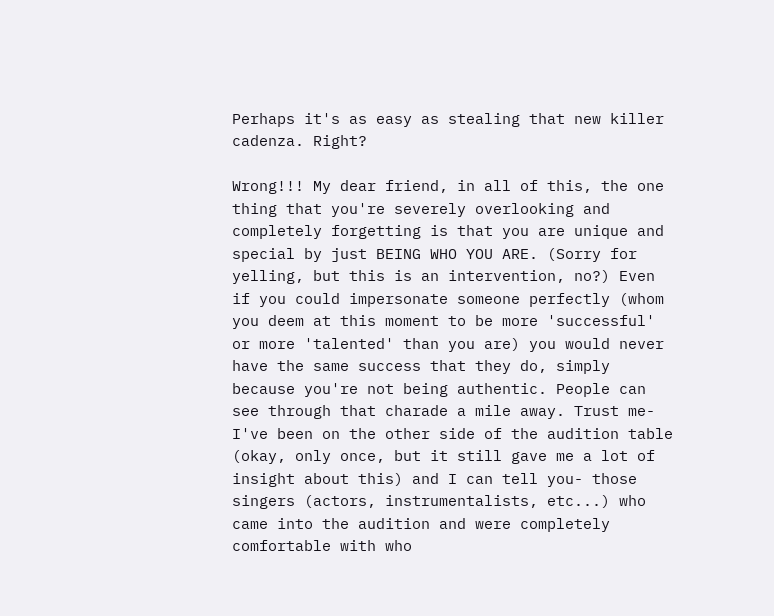Perhaps it's as easy as stealing that new killer cadenza. Right?

Wrong!!! My dear friend, in all of this, the one thing that you're severely overlooking and completely forgetting is that you are unique and special by just BEING WHO YOU ARE. (Sorry for yelling, but this is an intervention, no?) Even if you could impersonate someone perfectly (whom you deem at this moment to be more 'successful' or more 'talented' than you are) you would never have the same success that they do, simply because you're not being authentic. People can see through that charade a mile away. Trust me- I've been on the other side of the audition table (okay, only once, but it still gave me a lot of insight about this) and I can tell you- those singers (actors, instrumentalists, etc...) who came into the audition and were completely comfortable with who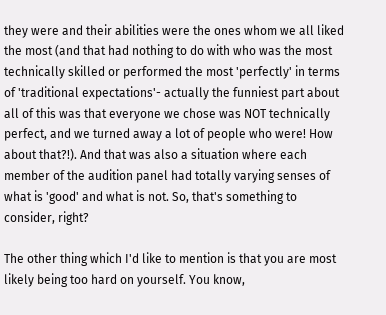they were and their abilities were the ones whom we all liked the most (and that had nothing to do with who was the most technically skilled or performed the most 'perfectly' in terms of 'traditional expectations'- actually the funniest part about all of this was that everyone we chose was NOT technically perfect, and we turned away a lot of people who were! How about that?!). And that was also a situation where each member of the audition panel had totally varying senses of what is 'good' and what is not. So, that's something to consider, right?

The other thing which I'd like to mention is that you are most likely being too hard on yourself. You know,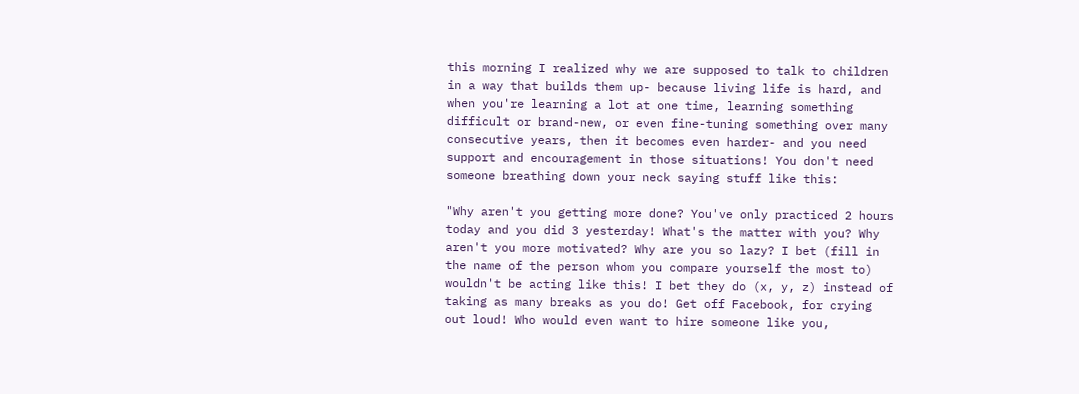this morning I realized why we are supposed to talk to children in a way that builds them up- because living life is hard, and when you're learning a lot at one time, learning something difficult or brand-new, or even fine-tuning something over many consecutive years, then it becomes even harder- and you need support and encouragement in those situations! You don't need someone breathing down your neck saying stuff like this:

"Why aren't you getting more done? You've only practiced 2 hours today and you did 3 yesterday! What's the matter with you? Why aren't you more motivated? Why are you so lazy? I bet (fill in the name of the person whom you compare yourself the most to) wouldn't be acting like this! I bet they do (x, y, z) instead of taking as many breaks as you do! Get off Facebook, for crying out loud! Who would even want to hire someone like you,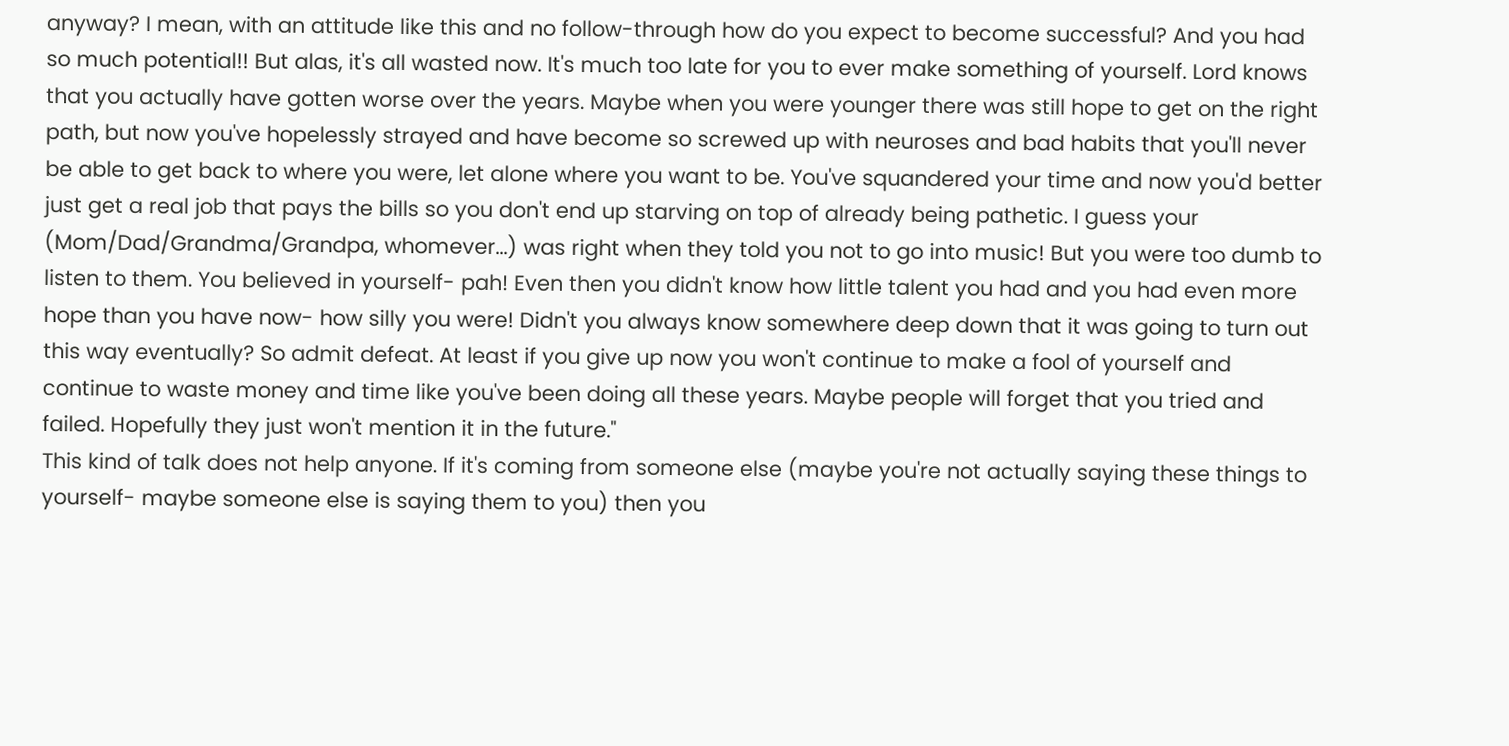anyway? I mean, with an attitude like this and no follow-through how do you expect to become successful? And you had so much potential!! But alas, it's all wasted now. It's much too late for you to ever make something of yourself. Lord knows that you actually have gotten worse over the years. Maybe when you were younger there was still hope to get on the right path, but now you've hopelessly strayed and have become so screwed up with neuroses and bad habits that you'll never be able to get back to where you were, let alone where you want to be. You've squandered your time and now you'd better just get a real job that pays the bills so you don't end up starving on top of already being pathetic. I guess your (Mom/Dad/Grandma/Grandpa, whomever...) was right when they told you not to go into music! But you were too dumb to listen to them. You believed in yourself- pah! Even then you didn't know how little talent you had and you had even more hope than you have now- how silly you were! Didn't you always know somewhere deep down that it was going to turn out this way eventually? So admit defeat. At least if you give up now you won't continue to make a fool of yourself and continue to waste money and time like you've been doing all these years. Maybe people will forget that you tried and failed. Hopefully they just won't mention it in the future."
This kind of talk does not help anyone. If it's coming from someone else (maybe you're not actually saying these things to yourself- maybe someone else is saying them to you) then you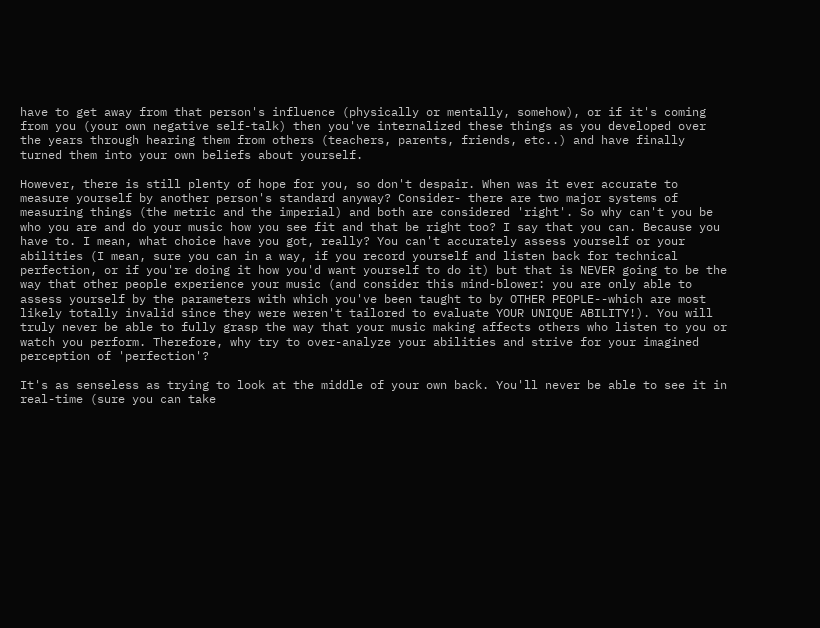have to get away from that person's influence (physically or mentally, somehow), or if it's coming from you (your own negative self-talk) then you've internalized these things as you developed over the years through hearing them from others (teachers, parents, friends, etc..) and have finally turned them into your own beliefs about yourself.

However, there is still plenty of hope for you, so don't despair. When was it ever accurate to measure yourself by another person's standard anyway? Consider- there are two major systems of measuring things (the metric and the imperial) and both are considered 'right'. So why can't you be who you are and do your music how you see fit and that be right too? I say that you can. Because you have to. I mean, what choice have you got, really? You can't accurately assess yourself or your abilities (I mean, sure you can in a way, if you record yourself and listen back for technical perfection, or if you're doing it how you'd want yourself to do it) but that is NEVER going to be the way that other people experience your music (and consider this mind-blower: you are only able to assess yourself by the parameters with which you've been taught to by OTHER PEOPLE--which are most likely totally invalid since they were weren't tailored to evaluate YOUR UNIQUE ABILITY!). You will truly never be able to fully grasp the way that your music making affects others who listen to you or watch you perform. Therefore, why try to over-analyze your abilities and strive for your imagined perception of 'perfection'?

It's as senseless as trying to look at the middle of your own back. You'll never be able to see it in real-time (sure you can take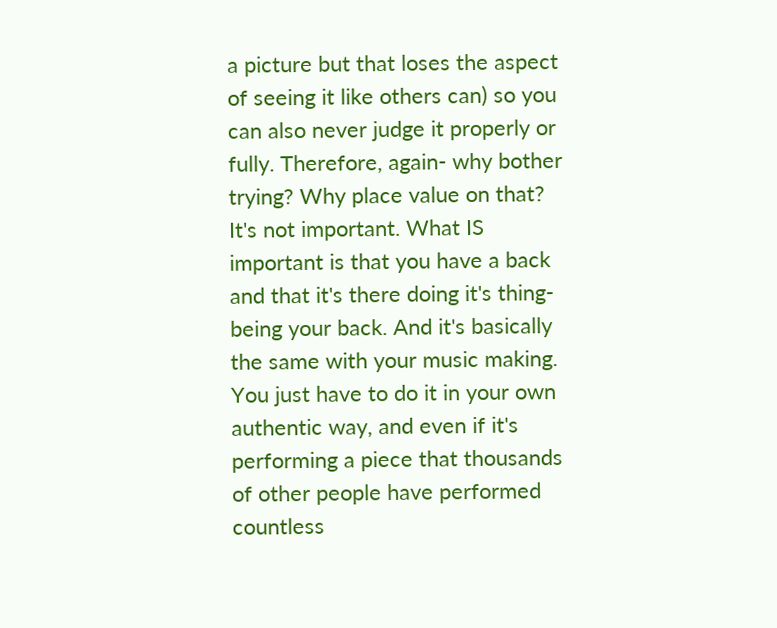a picture but that loses the aspect of seeing it like others can) so you can also never judge it properly or fully. Therefore, again- why bother trying? Why place value on that? It's not important. What IS important is that you have a back and that it's there doing it's thing- being your back. And it's basically the same with your music making. You just have to do it in your own authentic way, and even if it's performing a piece that thousands of other people have performed countless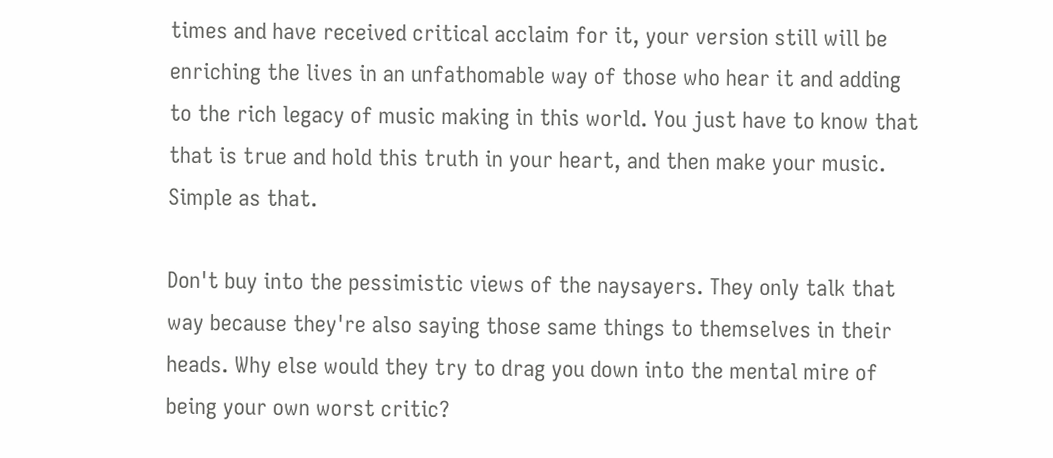times and have received critical acclaim for it, your version still will be enriching the lives in an unfathomable way of those who hear it and adding to the rich legacy of music making in this world. You just have to know that that is true and hold this truth in your heart, and then make your music. Simple as that.

Don't buy into the pessimistic views of the naysayers. They only talk that way because they're also saying those same things to themselves in their heads. Why else would they try to drag you down into the mental mire of being your own worst critic?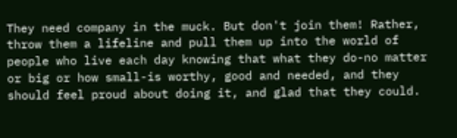They need company in the muck. But don't join them! Rather, throw them a lifeline and pull them up into the world of people who live each day knowing that what they do-no matter or big or how small-is worthy, good and needed, and they should feel proud about doing it, and glad that they could.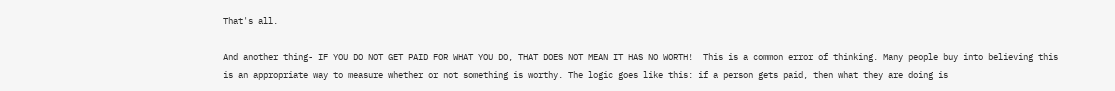That's all.

And another thing- IF YOU DO NOT GET PAID FOR WHAT YOU DO, THAT DOES NOT MEAN IT HAS NO WORTH!  This is a common error of thinking. Many people buy into believing this is an appropriate way to measure whether or not something is worthy. The logic goes like this: if a person gets paid, then what they are doing is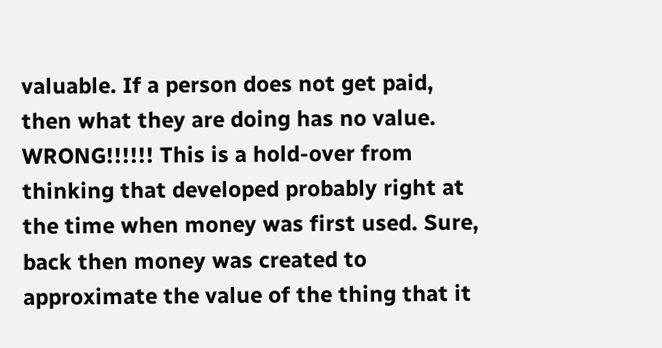valuable. If a person does not get paid, then what they are doing has no value. WRONG!!!!!! This is a hold-over from thinking that developed probably right at the time when money was first used. Sure, back then money was created to approximate the value of the thing that it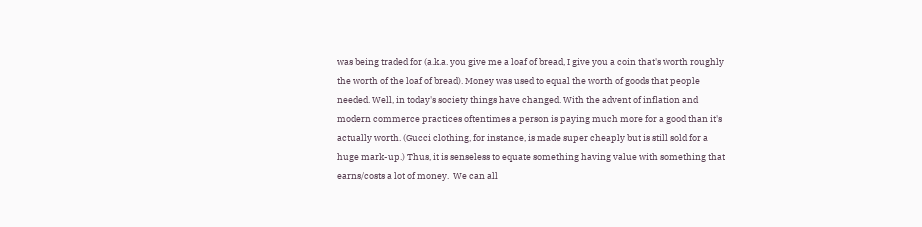was being traded for (a.k.a. you give me a loaf of bread, I give you a coin that's worth roughly the worth of the loaf of bread). Money was used to equal the worth of goods that people needed. Well, in today's society things have changed. With the advent of inflation and modern commerce practices oftentimes a person is paying much more for a good than it's actually worth. (Gucci clothing, for instance, is made super cheaply but is still sold for a huge mark-up.) Thus, it is senseless to equate something having value with something that earns/costs a lot of money.  We can all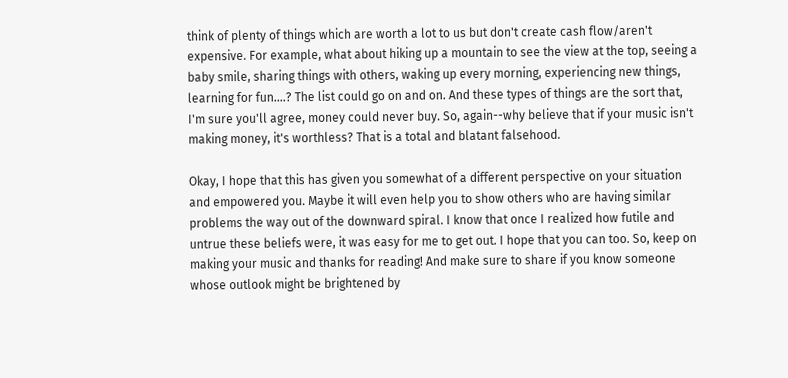think of plenty of things which are worth a lot to us but don't create cash flow/aren't expensive. For example, what about hiking up a mountain to see the view at the top, seeing a baby smile, sharing things with others, waking up every morning, experiencing new things, learning for fun....? The list could go on and on. And these types of things are the sort that, I'm sure you'll agree, money could never buy. So, again--why believe that if your music isn't making money, it's worthless? That is a total and blatant falsehood.

Okay, I hope that this has given you somewhat of a different perspective on your situation and empowered you. Maybe it will even help you to show others who are having similar problems the way out of the downward spiral. I know that once I realized how futile and untrue these beliefs were, it was easy for me to get out. I hope that you can too. So, keep on making your music and thanks for reading! And make sure to share if you know someone whose outlook might be brightened by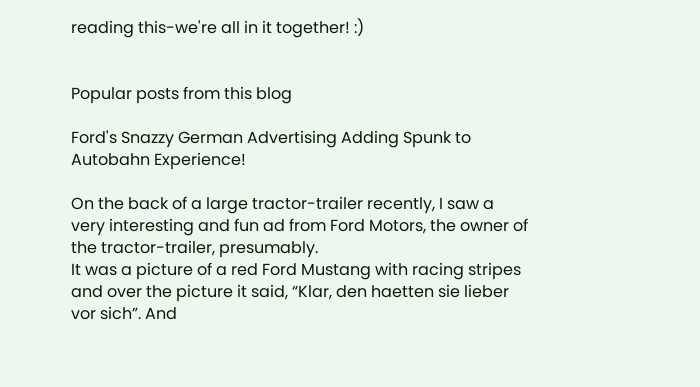reading this-we're all in it together! :)


Popular posts from this blog

Ford's Snazzy German Advertising Adding Spunk to Autobahn Experience!

On the back of a large tractor-trailer recently, I saw a very interesting and fun ad from Ford Motors, the owner of the tractor-trailer, presumably.
It was a picture of a red Ford Mustang with racing stripes and over the picture it said, “Klar, den haetten sie lieber vor sich”. And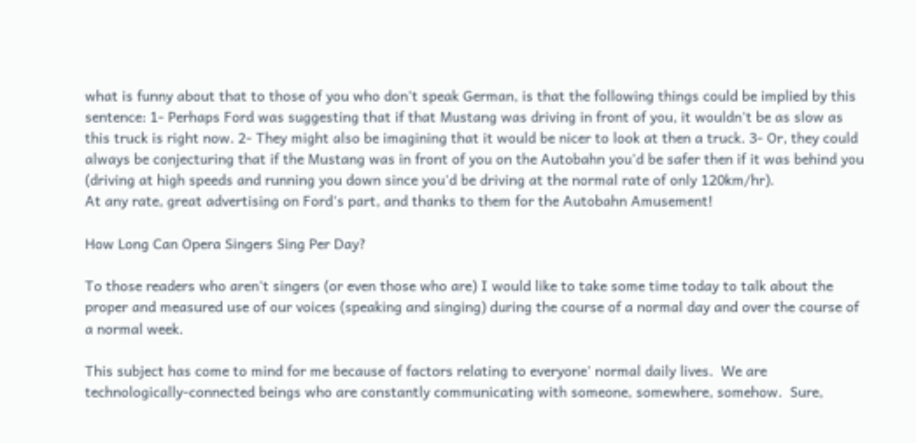what is funny about that to those of you who don't speak German, is that the following things could be implied by this sentence: 1- Perhaps Ford was suggesting that if that Mustang was driving in front of you, it wouldn't be as slow as this truck is right now. 2- They might also be imagining that it would be nicer to look at then a truck. 3- Or, they could always be conjecturing that if the Mustang was in front of you on the Autobahn you'd be safer then if it was behind you (driving at high speeds and running you down since you'd be driving at the normal rate of only 120km/hr).
At any rate, great advertising on Ford's part, and thanks to them for the Autobahn Amusement!

How Long Can Opera Singers Sing Per Day?

To those readers who aren't singers (or even those who are) I would like to take some time today to talk about the proper and measured use of our voices (speaking and singing) during the course of a normal day and over the course of a normal week.

This subject has come to mind for me because of factors relating to everyone' normal daily lives.  We are technologically-connected beings who are constantly communicating with someone, somewhere, somehow.  Sure,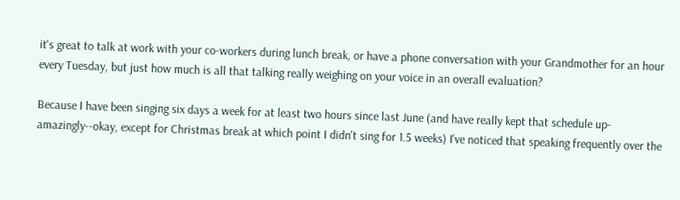it's great to talk at work with your co-workers during lunch break, or have a phone conversation with your Grandmother for an hour every Tuesday, but just how much is all that talking really weighing on your voice in an overall evaluation?

Because I have been singing six days a week for at least two hours since last June (and have really kept that schedule up- amazingly--okay, except for Christmas break at which point I didn't sing for 1.5 weeks) I've noticed that speaking frequently over the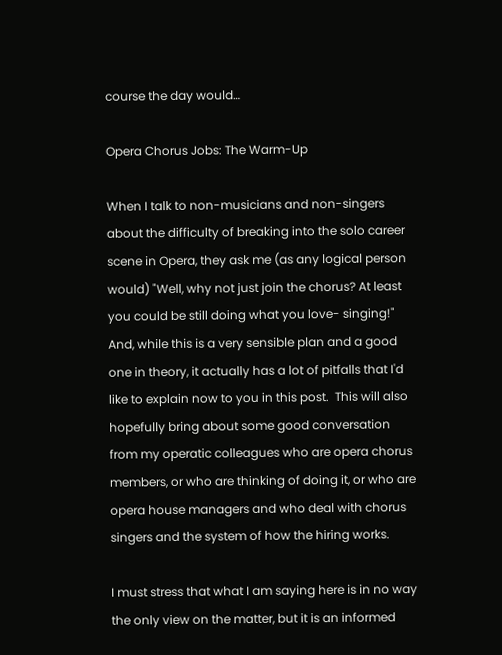course the day would…

Opera Chorus Jobs: The Warm-Up

When I talk to non-musicians and non-singers about the difficulty of breaking into the solo career scene in Opera, they ask me (as any logical person would) "Well, why not just join the chorus? At least you could be still doing what you love- singing!"  And, while this is a very sensible plan and a good one in theory, it actually has a lot of pitfalls that I'd like to explain now to you in this post.  This will also hopefully bring about some good conversation from my operatic colleagues who are opera chorus members, or who are thinking of doing it, or who are opera house managers and who deal with chorus singers and the system of how the hiring works.

I must stress that what I am saying here is in no way the only view on the matter, but it is an informed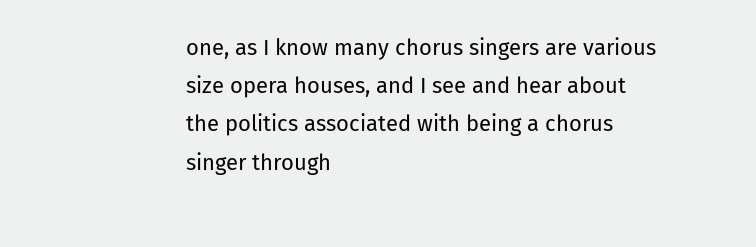one, as I know many chorus singers are various size opera houses, and I see and hear about the politics associated with being a chorus singer through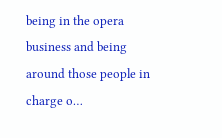being in the opera business and being around those people in charge o…